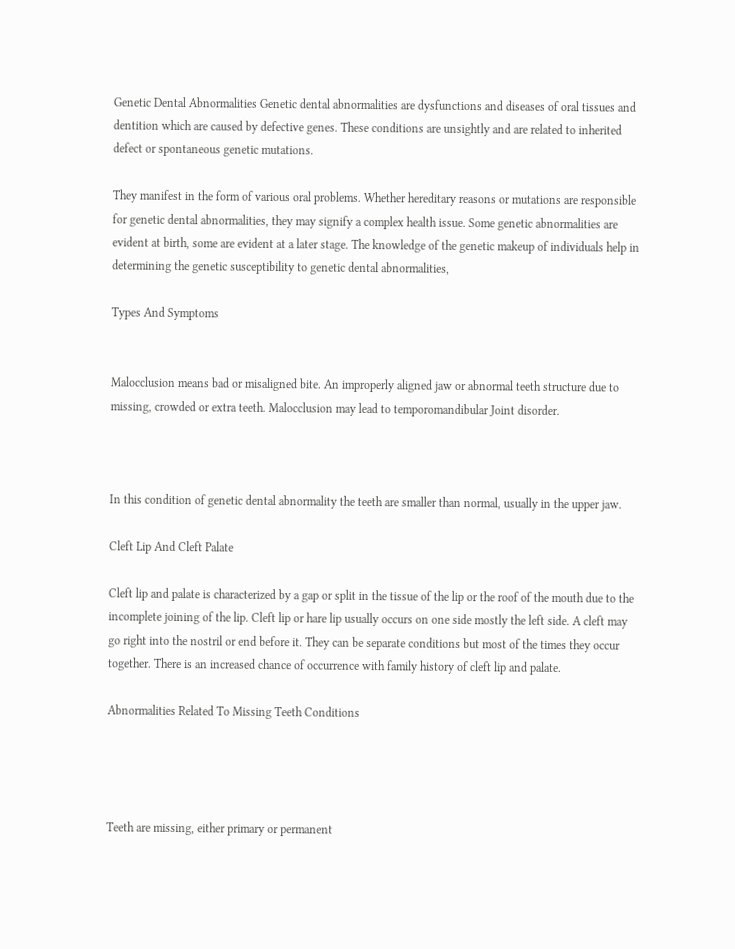Genetic Dental Abnormalities Genetic dental abnormalities are dysfunctions and diseases of oral tissues and dentition which are caused by defective genes. These conditions are unsightly and are related to inherited defect or spontaneous genetic mutations.

They manifest in the form of various oral problems. Whether hereditary reasons or mutations are responsible for genetic dental abnormalities, they may signify a complex health issue. Some genetic abnormalities are evident at birth, some are evident at a later stage. The knowledge of the genetic makeup of individuals help in determining the genetic susceptibility to genetic dental abnormalities,

Types And Symptoms


Malocclusion means bad or misaligned bite. An improperly aligned jaw or abnormal teeth structure due to missing, crowded or extra teeth. Malocclusion may lead to temporomandibular Joint disorder.



In this condition of genetic dental abnormality the teeth are smaller than normal, usually in the upper jaw.

Cleft Lip And Cleft Palate

Cleft lip and palate is characterized by a gap or split in the tissue of the lip or the roof of the mouth due to the incomplete joining of the lip. Cleft lip or hare lip usually occurs on one side mostly the left side. A cleft may go right into the nostril or end before it. They can be separate conditions but most of the times they occur together. There is an increased chance of occurrence with family history of cleft lip and palate.

Abnormalities Related To Missing Teeth Conditions




Teeth are missing, either primary or permanent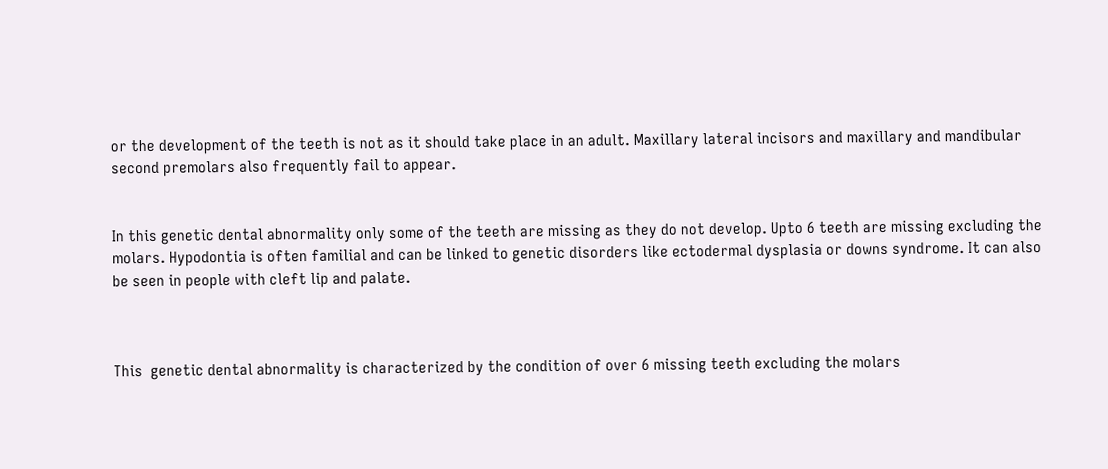or the development of the teeth is not as it should take place in an adult. Maxillary lateral incisors and maxillary and mandibular second premolars also frequently fail to appear.


In this genetic dental abnormality only some of the teeth are missing as they do not develop. Upto 6 teeth are missing excluding the molars. Hypodontia is often familial and can be linked to genetic disorders like ectodermal dysplasia or downs syndrome. It can also be seen in people with cleft lip and palate.



This  genetic dental abnormality is characterized by the condition of over 6 missing teeth excluding the molars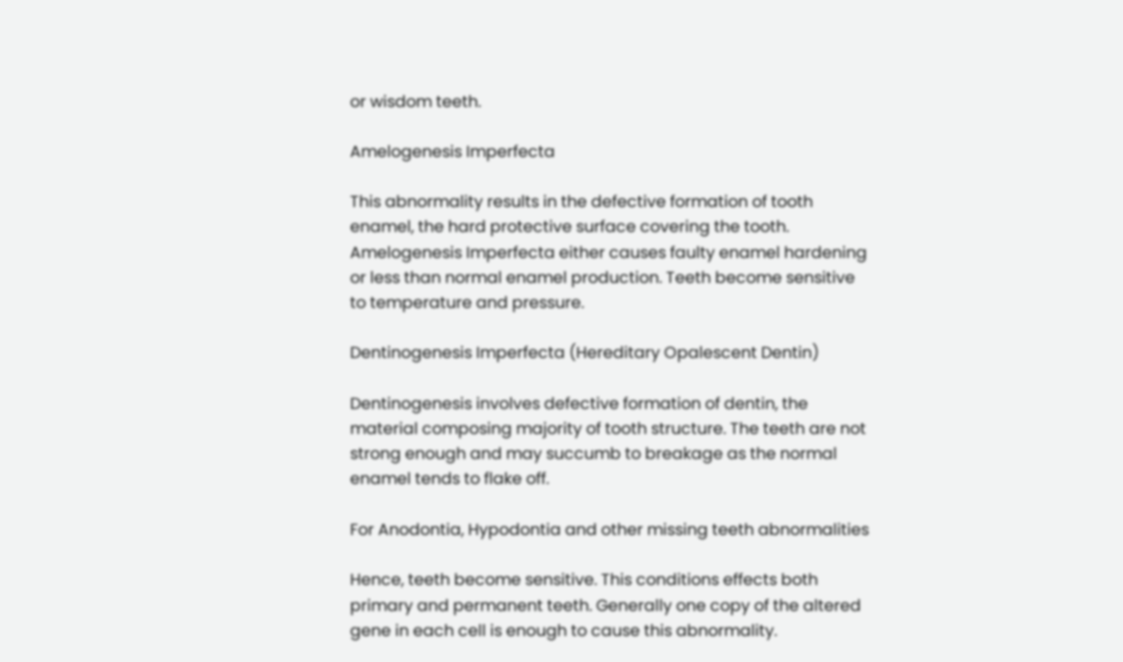or wisdom teeth.

Amelogenesis Imperfecta

This abnormality results in the defective formation of tooth enamel, the hard protective surface covering the tooth. Amelogenesis Imperfecta either causes faulty enamel hardening or less than normal enamel production. Teeth become sensitive to temperature and pressure.

Dentinogenesis Imperfecta (Hereditary Opalescent Dentin)

Dentinogenesis involves defective formation of dentin, the material composing majority of tooth structure. The teeth are not strong enough and may succumb to breakage as the normal enamel tends to flake off.

For Anodontia, Hypodontia and other missing teeth abnormalities

Hence, teeth become sensitive. This conditions effects both primary and permanent teeth. Generally one copy of the altered gene in each cell is enough to cause this abnormality.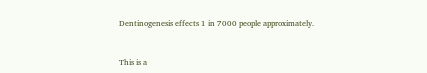Dentinogenesis effects 1 in 7000 people approximately.


This is a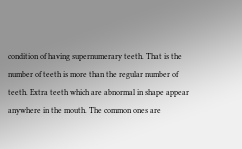condition of having supernumerary teeth. That is the number of teeth is more than the regular number of teeth. Extra teeth which are abnormal in shape appear anywhere in the mouth. The common ones are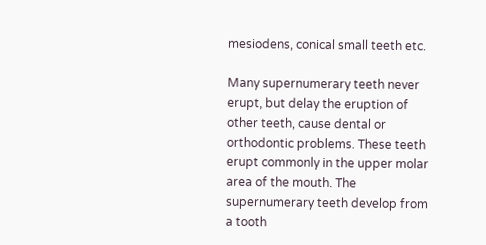mesiodens, conical small teeth etc.

Many supernumerary teeth never erupt, but delay the eruption of other teeth, cause dental or orthodontic problems. These teeth erupt commonly in the upper molar area of the mouth. The supernumerary teeth develop from a tooth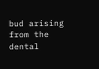bud arising from the dental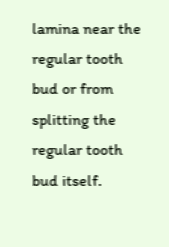lamina near the regular tooth bud or from splitting the regular tooth bud itself.